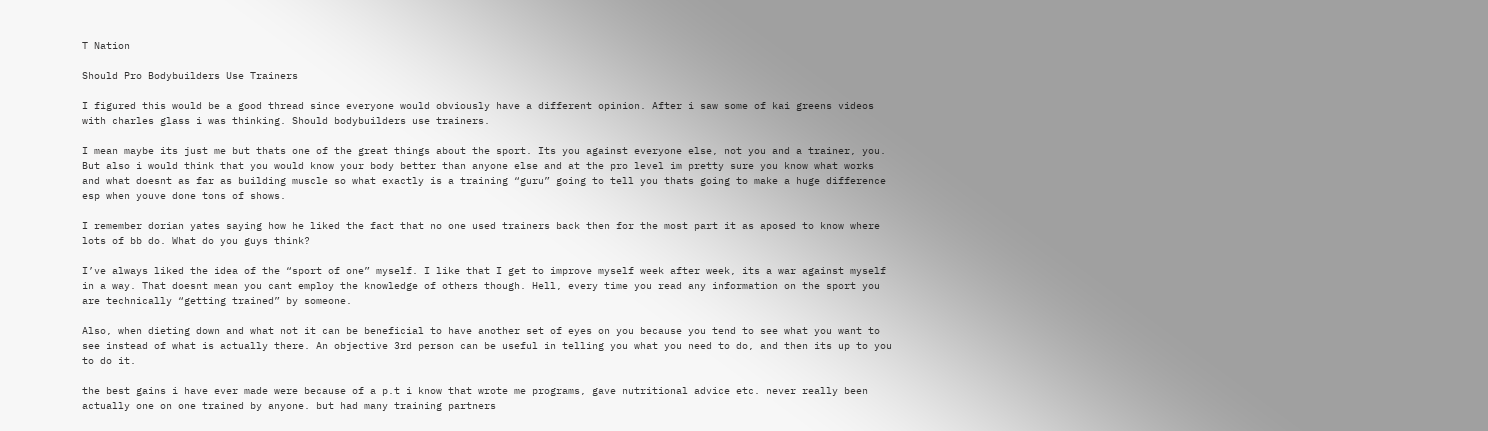T Nation

Should Pro Bodybuilders Use Trainers

I figured this would be a good thread since everyone would obviously have a different opinion. After i saw some of kai greens videos with charles glass i was thinking. Should bodybuilders use trainers.

I mean maybe its just me but thats one of the great things about the sport. Its you against everyone else, not you and a trainer, you. But also i would think that you would know your body better than anyone else and at the pro level im pretty sure you know what works and what doesnt as far as building muscle so what exactly is a training “guru” going to tell you thats going to make a huge difference esp when youve done tons of shows.

I remember dorian yates saying how he liked the fact that no one used trainers back then for the most part it as aposed to know where lots of bb do. What do you guys think?

I’ve always liked the idea of the “sport of one” myself. I like that I get to improve myself week after week, its a war against myself in a way. That doesnt mean you cant employ the knowledge of others though. Hell, every time you read any information on the sport you are technically “getting trained” by someone.

Also, when dieting down and what not it can be beneficial to have another set of eyes on you because you tend to see what you want to see instead of what is actually there. An objective 3rd person can be useful in telling you what you need to do, and then its up to you to do it.

the best gains i have ever made were because of a p.t i know that wrote me programs, gave nutritional advice etc. never really been actually one on one trained by anyone. but had many training partners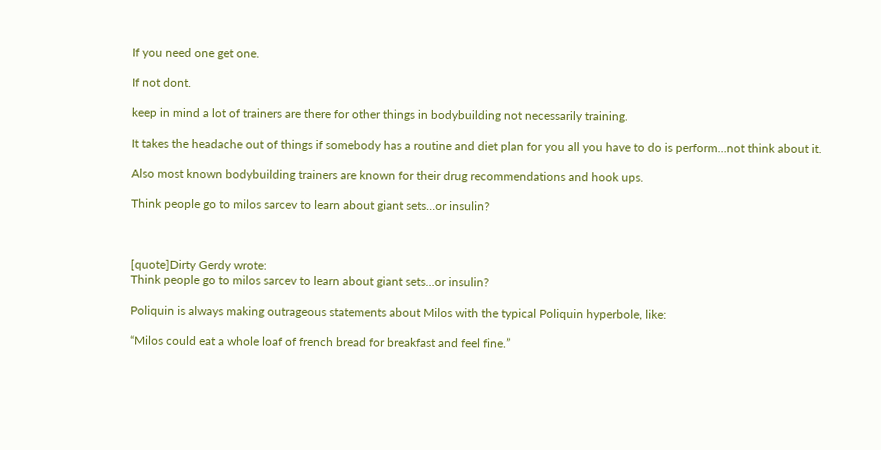If you need one get one.

If not dont.

keep in mind a lot of trainers are there for other things in bodybuilding not necessarily training.

It takes the headache out of things if somebody has a routine and diet plan for you all you have to do is perform…not think about it.

Also most known bodybuilding trainers are known for their drug recommendations and hook ups.

Think people go to milos sarcev to learn about giant sets…or insulin?



[quote]Dirty Gerdy wrote:
Think people go to milos sarcev to learn about giant sets…or insulin?

Poliquin is always making outrageous statements about Milos with the typical Poliquin hyperbole, like:

“Milos could eat a whole loaf of french bread for breakfast and feel fine.”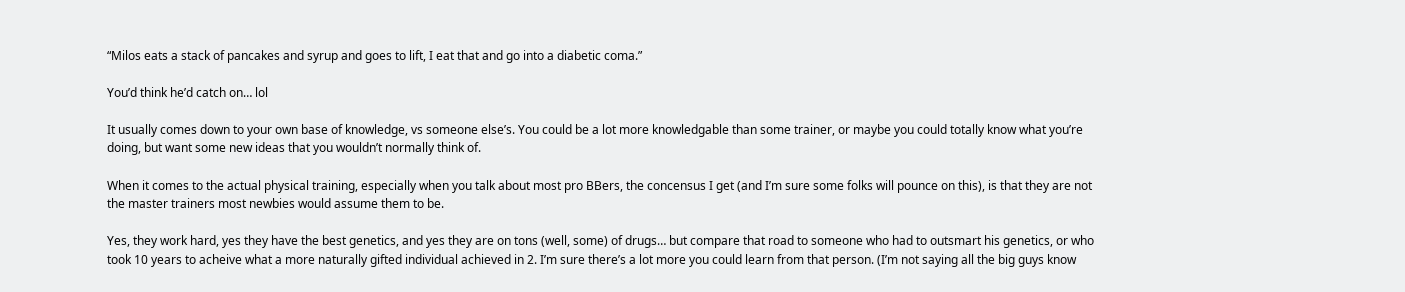“Milos eats a stack of pancakes and syrup and goes to lift, I eat that and go into a diabetic coma.”

You’d think he’d catch on… lol

It usually comes down to your own base of knowledge, vs someone else’s. You could be a lot more knowledgable than some trainer, or maybe you could totally know what you’re doing, but want some new ideas that you wouldn’t normally think of.

When it comes to the actual physical training, especially when you talk about most pro BBers, the concensus I get (and I’m sure some folks will pounce on this), is that they are not the master trainers most newbies would assume them to be.

Yes, they work hard, yes they have the best genetics, and yes they are on tons (well, some) of drugs… but compare that road to someone who had to outsmart his genetics, or who took 10 years to acheive what a more naturally gifted individual achieved in 2. I’m sure there’s a lot more you could learn from that person. (I’m not saying all the big guys know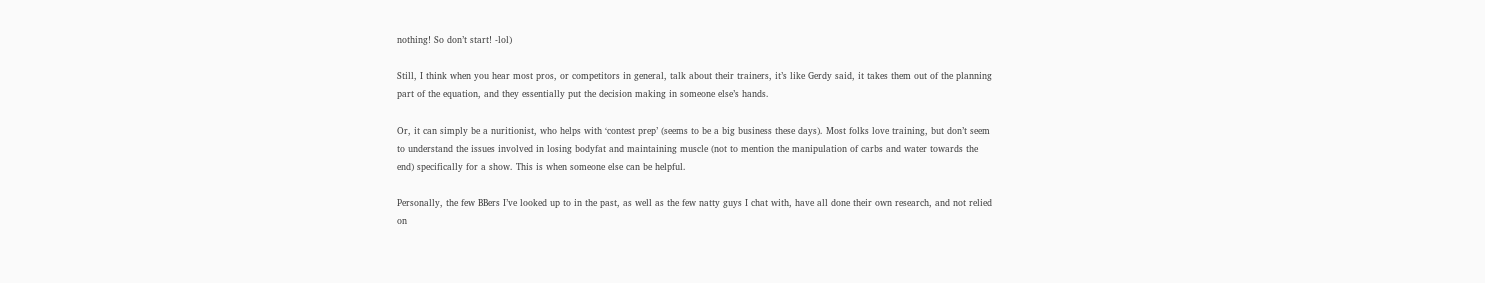nothing! So don’t start! -lol)

Still, I think when you hear most pros, or competitors in general, talk about their trainers, it’s like Gerdy said, it takes them out of the planning part of the equation, and they essentially put the decision making in someone else’s hands.

Or, it can simply be a nuritionist, who helps with ‘contest prep’ (seems to be a big business these days). Most folks love training, but don’t seem to understand the issues involved in losing bodyfat and maintaining muscle (not to mention the manipulation of carbs and water towards the end) specifically for a show. This is when someone else can be helpful.

Personally, the few BBers I’ve looked up to in the past, as well as the few natty guys I chat with, have all done their own research, and not relied on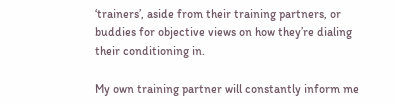‘trainers’, aside from their training partners, or buddies for objective views on how they’re dialing their conditioning in.

My own training partner will constantly inform me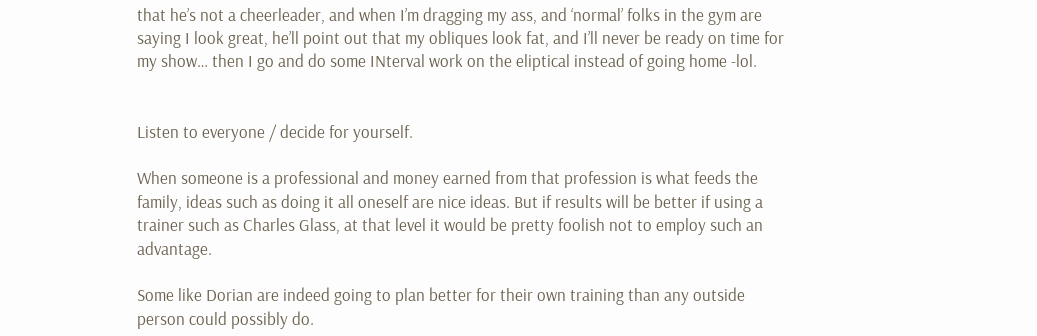that he’s not a cheerleader, and when I’m dragging my ass, and ‘normal’ folks in the gym are saying I look great, he’ll point out that my obliques look fat, and I’ll never be ready on time for my show… then I go and do some INterval work on the eliptical instead of going home -lol.


Listen to everyone / decide for yourself.

When someone is a professional and money earned from that profession is what feeds the family, ideas such as doing it all oneself are nice ideas. But if results will be better if using a trainer such as Charles Glass, at that level it would be pretty foolish not to employ such an advantage.

Some like Dorian are indeed going to plan better for their own training than any outside person could possibly do.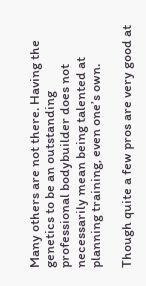Many others are not there. Having the genetics to be an outstanding professional bodybuilder does not necessarily mean being talented at planning training, even one’s own.

Though quite a few pros are very good at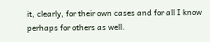it, clearly, for their own cases and for all I know perhaps for others as well.